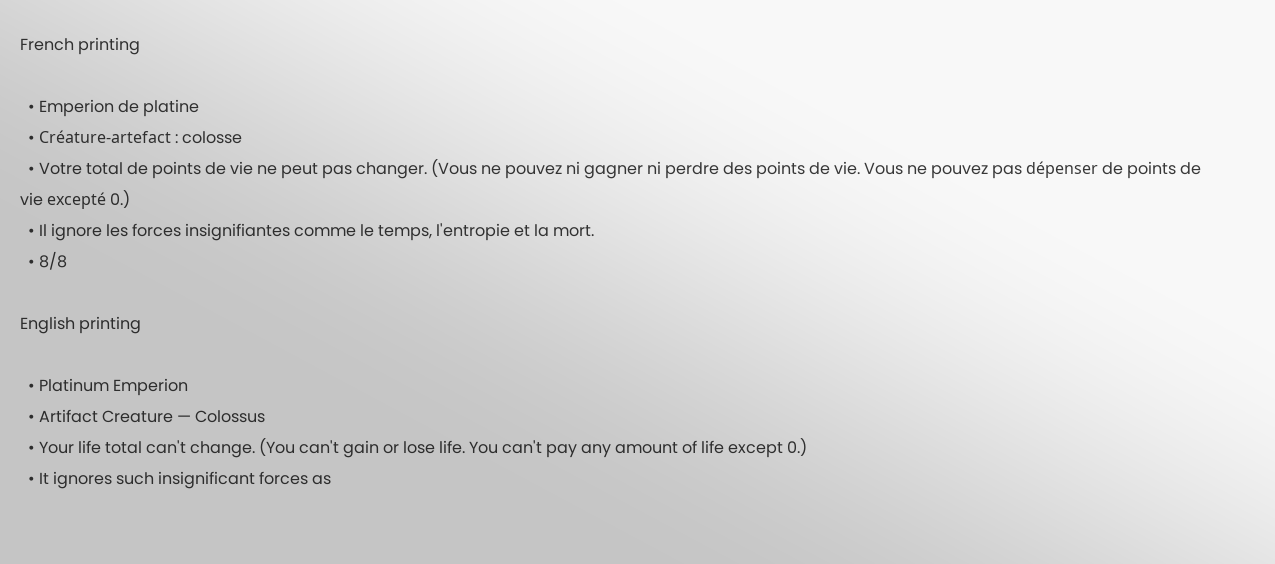French printing

  • Emperion de platine
  • Créature-artefact : colosse
  • Votre total de points de vie ne peut pas changer. (Vous ne pouvez ni gagner ni perdre des points de vie. Vous ne pouvez pas dépenser de points de vie excepté 0.)
  • Il ignore les forces insignifiantes comme le temps, l'entropie et la mort.
  • 8/8

English printing

  • Platinum Emperion
  • Artifact Creature — Colossus
  • Your life total can't change. (You can't gain or lose life. You can't pay any amount of life except 0.)
  • It ignores such insignificant forces as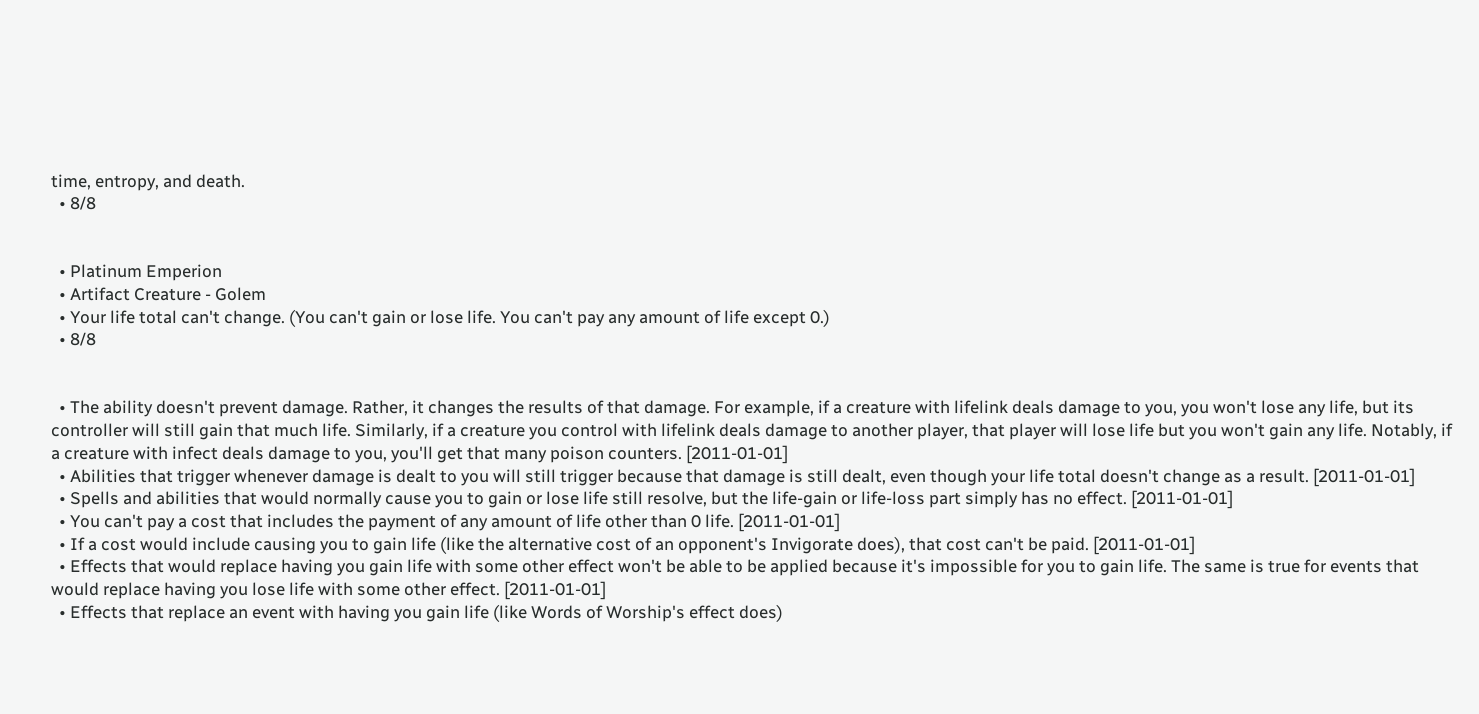time, entropy, and death.
  • 8/8


  • Platinum Emperion
  • Artifact Creature - Golem
  • Your life total can't change. (You can't gain or lose life. You can't pay any amount of life except 0.)
  • 8/8


  • The ability doesn't prevent damage. Rather, it changes the results of that damage. For example, if a creature with lifelink deals damage to you, you won't lose any life, but its controller will still gain that much life. Similarly, if a creature you control with lifelink deals damage to another player, that player will lose life but you won't gain any life. Notably, if a creature with infect deals damage to you, you'll get that many poison counters. [2011-01-01]
  • Abilities that trigger whenever damage is dealt to you will still trigger because that damage is still dealt, even though your life total doesn't change as a result. [2011-01-01]
  • Spells and abilities that would normally cause you to gain or lose life still resolve, but the life-gain or life-loss part simply has no effect. [2011-01-01]
  • You can't pay a cost that includes the payment of any amount of life other than 0 life. [2011-01-01]
  • If a cost would include causing you to gain life (like the alternative cost of an opponent's Invigorate does), that cost can't be paid. [2011-01-01]
  • Effects that would replace having you gain life with some other effect won't be able to be applied because it's impossible for you to gain life. The same is true for events that would replace having you lose life with some other effect. [2011-01-01]
  • Effects that replace an event with having you gain life (like Words of Worship's effect does)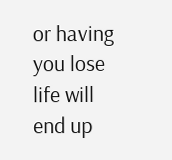or having you lose life will end up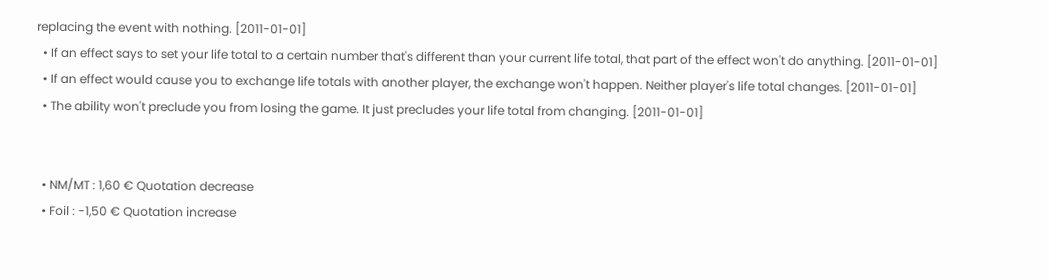replacing the event with nothing. [2011-01-01]
  • If an effect says to set your life total to a certain number that's different than your current life total, that part of the effect won't do anything. [2011-01-01]
  • If an effect would cause you to exchange life totals with another player, the exchange won't happen. Neither player's life total changes. [2011-01-01]
  • The ability won't preclude you from losing the game. It just precludes your life total from changing. [2011-01-01]


  • NM/MT : 1,60 € Quotation decrease
  • Foil : -1,50 € Quotation increase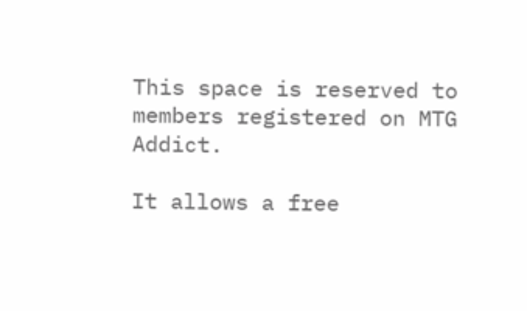This space is reserved to members registered on MTG Addict.

It allows a free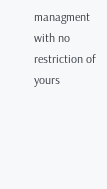managment with no restriction of yours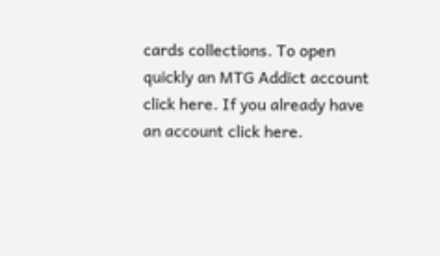cards collections. To open quickly an MTG Addict account click here. If you already have an account click here.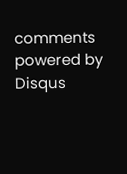comments powered by Disqus